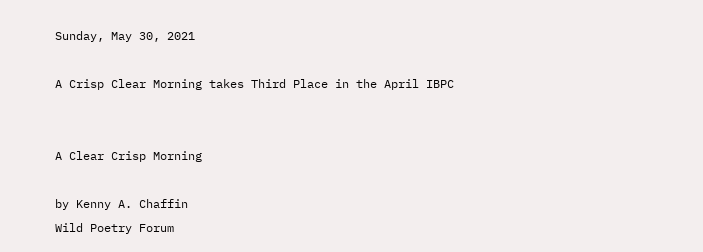Sunday, May 30, 2021

A Crisp Clear Morning takes Third Place in the April IBPC


A Clear Crisp Morning

by Kenny A. Chaffin
Wild Poetry Forum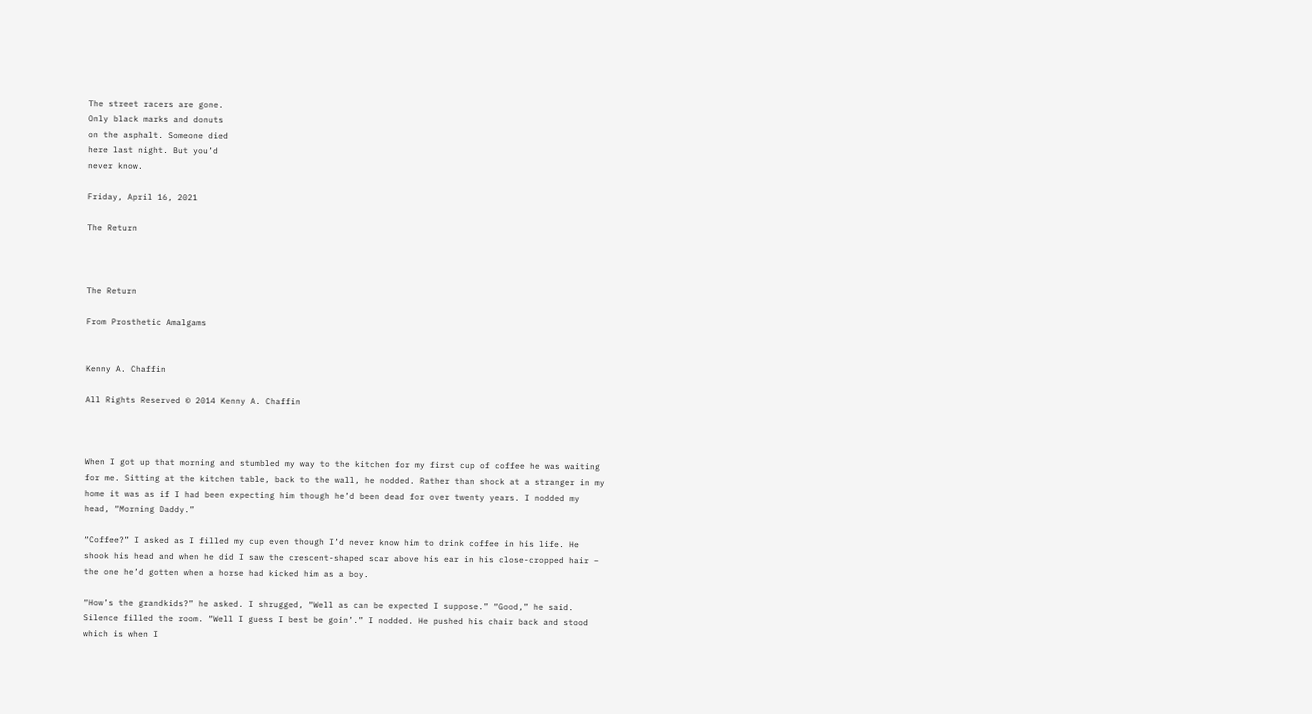The street racers are gone.
Only black marks and donuts
on the asphalt. Someone died
here last night. But you’d
never know.

Friday, April 16, 2021

The Return



The Return

From Prosthetic Amalgams


Kenny A. Chaffin

All Rights Reserved © 2014 Kenny A. Chaffin



When I got up that morning and stumbled my way to the kitchen for my first cup of coffee he was waiting for me. Sitting at the kitchen table, back to the wall, he nodded. Rather than shock at a stranger in my home it was as if I had been expecting him though he’d been dead for over twenty years. I nodded my head, “Morning Daddy.”

“Coffee?” I asked as I filled my cup even though I’d never know him to drink coffee in his life. He shook his head and when he did I saw the crescent-shaped scar above his ear in his close-cropped hair – the one he’d gotten when a horse had kicked him as a boy.

“How’s the grandkids?” he asked. I shrugged, “Well as can be expected I suppose.” “Good,” he said. Silence filled the room. “Well I guess I best be goin’.” I nodded. He pushed his chair back and stood which is when I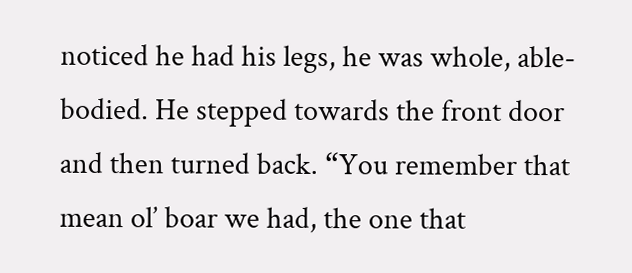noticed he had his legs, he was whole, able-bodied. He stepped towards the front door and then turned back. “You remember that mean ol’ boar we had, the one that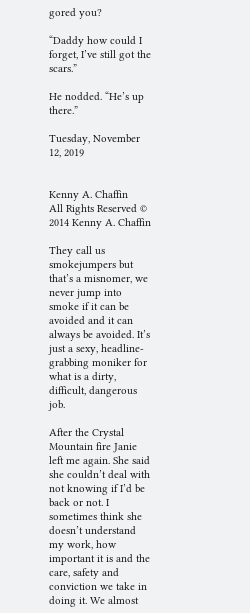gored you?

“Daddy how could I forget, I’ve still got the scars.”

He nodded. “He’s up there.”

Tuesday, November 12, 2019


Kenny A. Chaffin
All Rights Reserved © 2014 Kenny A. Chaffin

They call us smokejumpers but that’s a misnomer, we never jump into smoke if it can be avoided and it can always be avoided. It’s just a sexy, headline-grabbing moniker for what is a dirty, difficult, dangerous job.

After the Crystal Mountain fire Janie left me again. She said she couldn’t deal with not knowing if I’d be back or not. I sometimes think she doesn’t understand my work, how important it is and the care, safety and conviction we take in doing it. We almost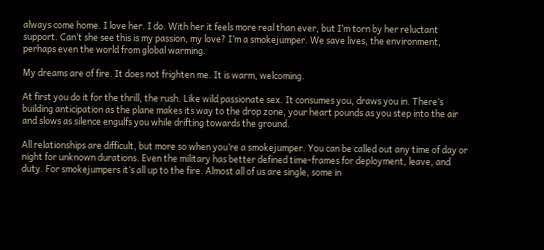always come home. I love her. I do. With her it feels more real than ever, but I’m torn by her reluctant support. Can’t she see this is my passion, my love? I’m a smokejumper. We save lives, the environment, perhaps even the world from global warming.

My dreams are of fire. It does not frighten me. It is warm, welcoming.

At first you do it for the thrill, the rush. Like wild passionate sex. It consumes you, draws you in. There’s building anticipation as the plane makes its way to the drop zone, your heart pounds as you step into the air and slows as silence engulfs you while drifting towards the ground.

All relationships are difficult, but more so when you’re a smokejumper. You can be called out any time of day or night for unknown durations. Even the military has better defined time-frames for deployment, leave, and duty. For smokejumpers it’s all up to the fire. Almost all of us are single, some in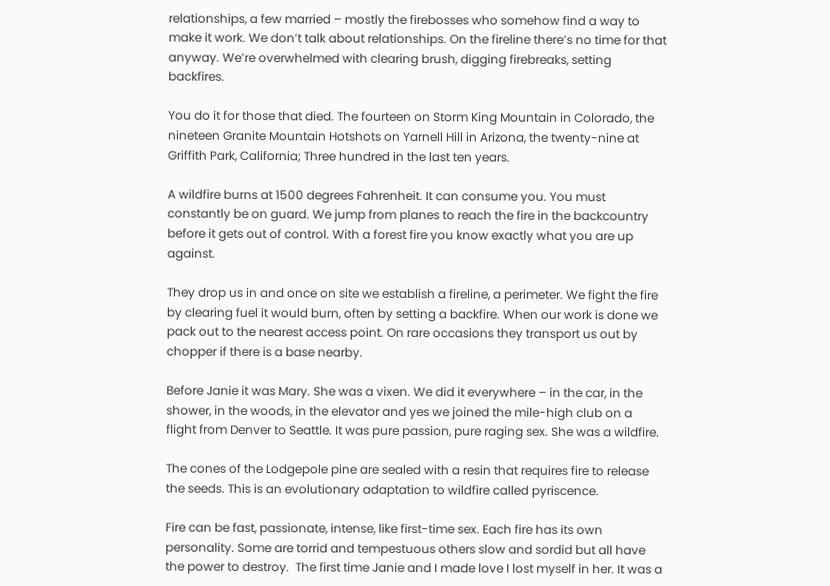relationships, a few married – mostly the firebosses who somehow find a way to make it work. We don’t talk about relationships. On the fireline there’s no time for that anyway. We’re overwhelmed with clearing brush, digging firebreaks, setting backfires.

You do it for those that died. The fourteen on Storm King Mountain in Colorado, the nineteen Granite Mountain Hotshots on Yarnell Hill in Arizona, the twenty-nine at Griffith Park, California; Three hundred in the last ten years.

A wildfire burns at 1500 degrees Fahrenheit. It can consume you. You must constantly be on guard. We jump from planes to reach the fire in the backcountry before it gets out of control. With a forest fire you know exactly what you are up against.

They drop us in and once on site we establish a fireline, a perimeter. We fight the fire by clearing fuel it would burn, often by setting a backfire. When our work is done we pack out to the nearest access point. On rare occasions they transport us out by chopper if there is a base nearby.

Before Janie it was Mary. She was a vixen. We did it everywhere – in the car, in the shower, in the woods, in the elevator and yes we joined the mile-high club on a flight from Denver to Seattle. It was pure passion, pure raging sex. She was a wildfire.

The cones of the Lodgepole pine are sealed with a resin that requires fire to release the seeds. This is an evolutionary adaptation to wildfire called pyriscence.

Fire can be fast, passionate, intense, like first-time sex. Each fire has its own personality. Some are torrid and tempestuous others slow and sordid but all have the power to destroy.  The first time Janie and I made love I lost myself in her. It was a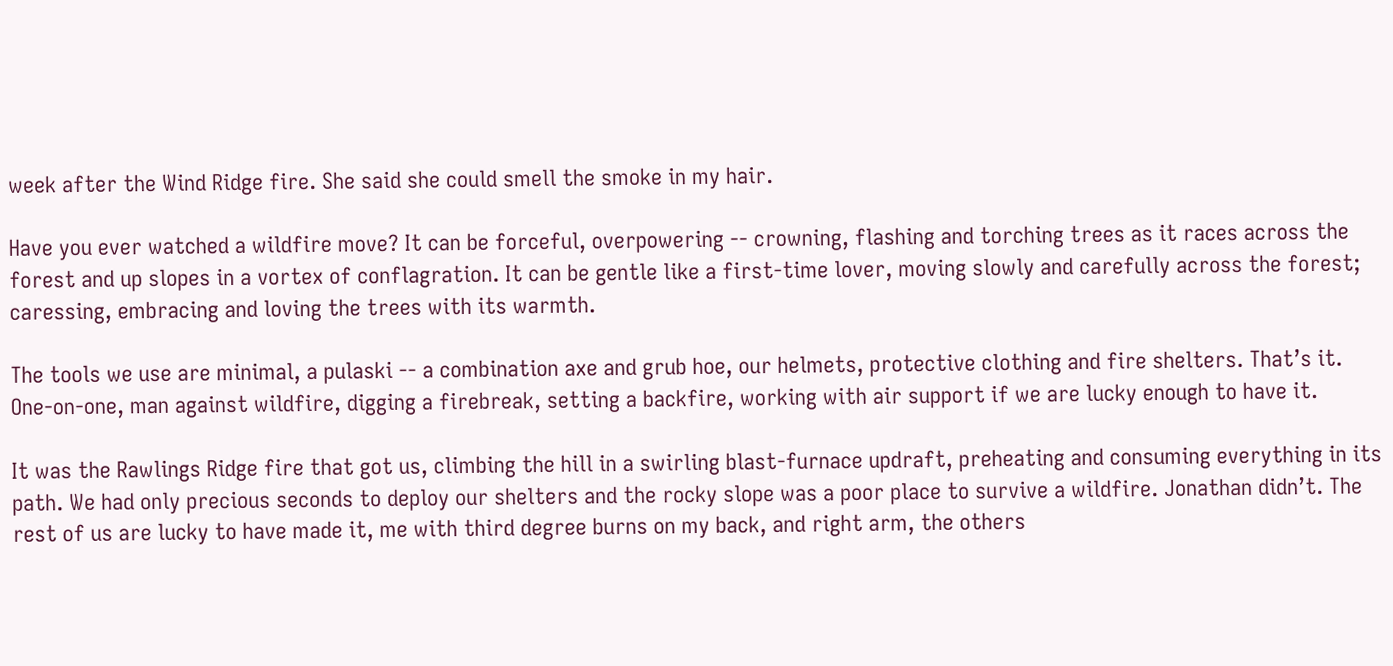week after the Wind Ridge fire. She said she could smell the smoke in my hair.

Have you ever watched a wildfire move? It can be forceful, overpowering -- crowning, flashing and torching trees as it races across the forest and up slopes in a vortex of conflagration. It can be gentle like a first-time lover, moving slowly and carefully across the forest; caressing, embracing and loving the trees with its warmth.

The tools we use are minimal, a pulaski -- a combination axe and grub hoe, our helmets, protective clothing and fire shelters. That’s it. One-on-one, man against wildfire, digging a firebreak, setting a backfire, working with air support if we are lucky enough to have it.

It was the Rawlings Ridge fire that got us, climbing the hill in a swirling blast-furnace updraft, preheating and consuming everything in its path. We had only precious seconds to deploy our shelters and the rocky slope was a poor place to survive a wildfire. Jonathan didn’t. The rest of us are lucky to have made it, me with third degree burns on my back, and right arm, the others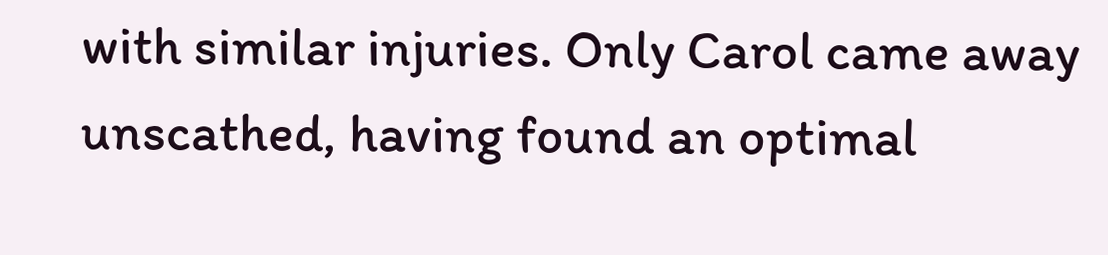with similar injuries. Only Carol came away unscathed, having found an optimal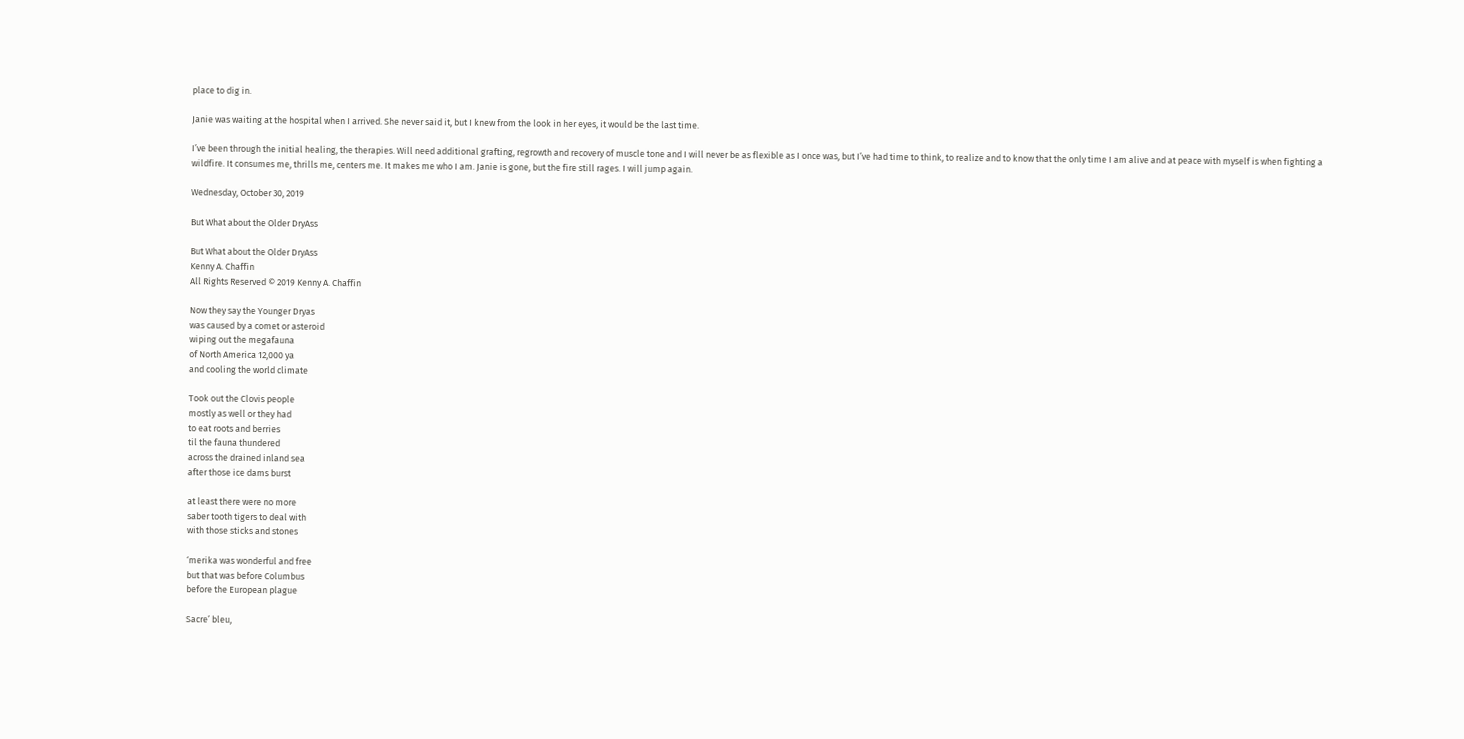place to dig in.

Janie was waiting at the hospital when I arrived. She never said it, but I knew from the look in her eyes, it would be the last time.

I’ve been through the initial healing, the therapies. Will need additional grafting, regrowth and recovery of muscle tone and I will never be as flexible as I once was, but I’ve had time to think, to realize and to know that the only time I am alive and at peace with myself is when fighting a wildfire. It consumes me, thrills me, centers me. It makes me who I am. Janie is gone, but the fire still rages. I will jump again.

Wednesday, October 30, 2019

But What about the Older DryAss

But What about the Older DryAss
Kenny A. Chaffin
All Rights Reserved © 2019 Kenny A. Chaffin

Now they say the Younger Dryas
was caused by a comet or asteroid
wiping out the megafauna
of North America 12,000 ya
and cooling the world climate

Took out the Clovis people
mostly as well or they had
to eat roots and berries
til the fauna thundered
across the drained inland sea
after those ice dams burst

at least there were no more
saber tooth tigers to deal with
with those sticks and stones

‘merika was wonderful and free
but that was before Columbus
before the European plague

Sacre’ bleu,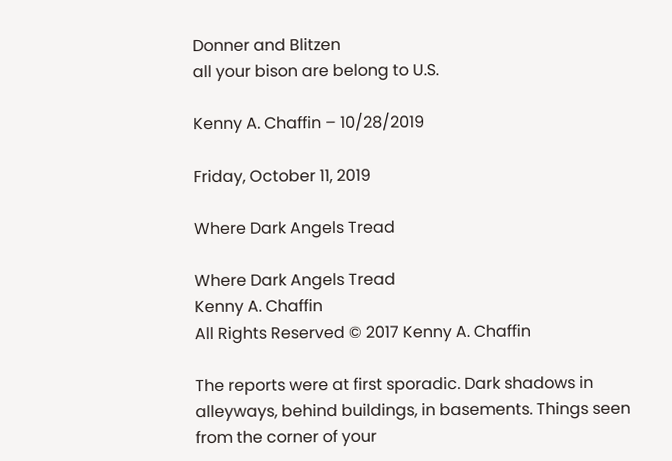Donner and Blitzen
all your bison are belong to U.S.

Kenny A. Chaffin – 10/28/2019

Friday, October 11, 2019

Where Dark Angels Tread

Where Dark Angels Tread
Kenny A. Chaffin
All Rights Reserved © 2017 Kenny A. Chaffin

The reports were at first sporadic. Dark shadows in alleyways, behind buildings, in basements. Things seen from the corner of your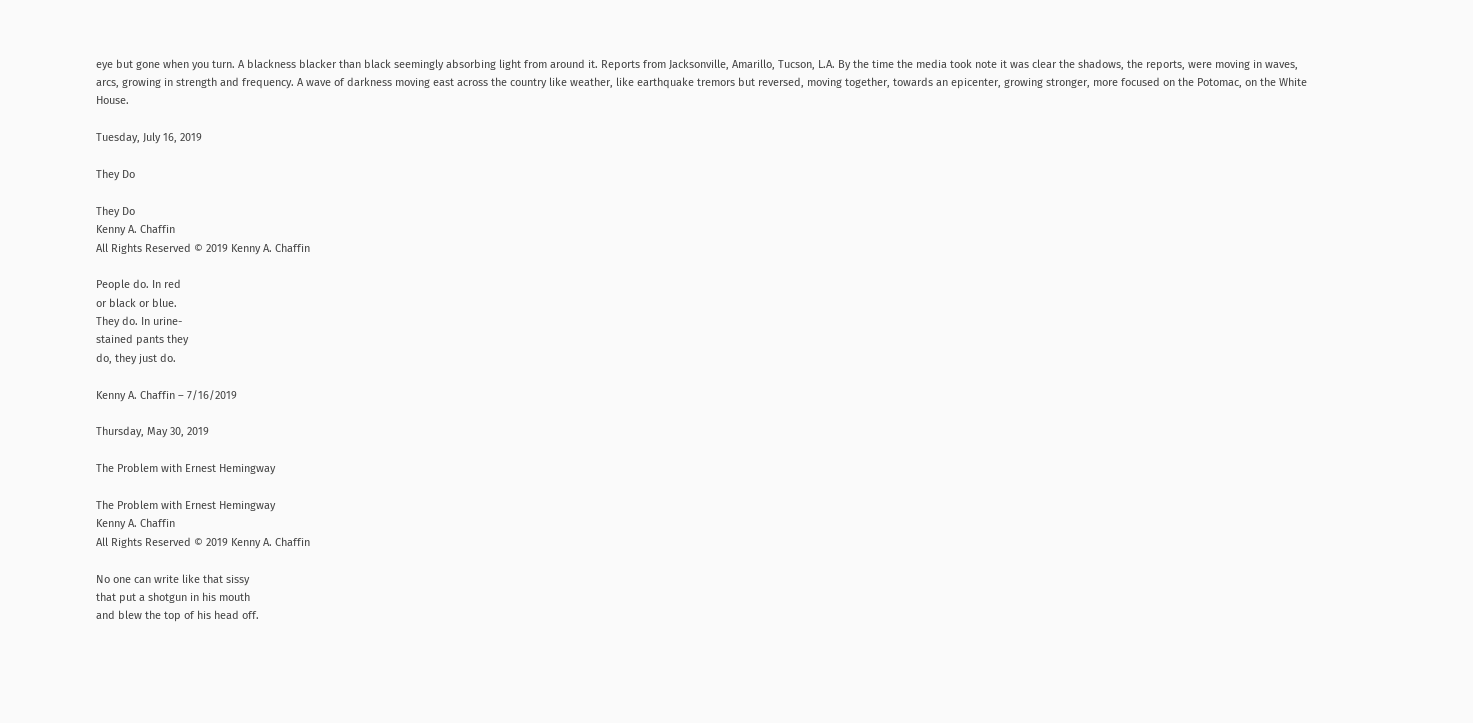eye but gone when you turn. A blackness blacker than black seemingly absorbing light from around it. Reports from Jacksonville, Amarillo, Tucson, L.A. By the time the media took note it was clear the shadows, the reports, were moving in waves, arcs, growing in strength and frequency. A wave of darkness moving east across the country like weather, like earthquake tremors but reversed, moving together, towards an epicenter, growing stronger, more focused on the Potomac, on the White House.

Tuesday, July 16, 2019

They Do

They Do
Kenny A. Chaffin
All Rights Reserved © 2019 Kenny A. Chaffin

People do. In red
or black or blue.
They do. In urine-
stained pants they
do, they just do.

Kenny A. Chaffin – 7/16/2019

Thursday, May 30, 2019

The Problem with Ernest Hemingway

The Problem with Ernest Hemingway
Kenny A. Chaffin
All Rights Reserved © 2019 Kenny A. Chaffin

No one can write like that sissy
that put a shotgun in his mouth
and blew the top of his head off.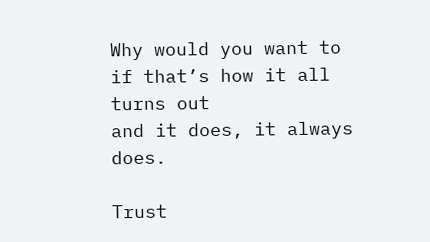Why would you want to
if that’s how it all turns out
and it does, it always does.

Trust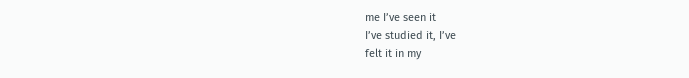me I’ve seen it
I’ve studied it, I’ve
felt it in my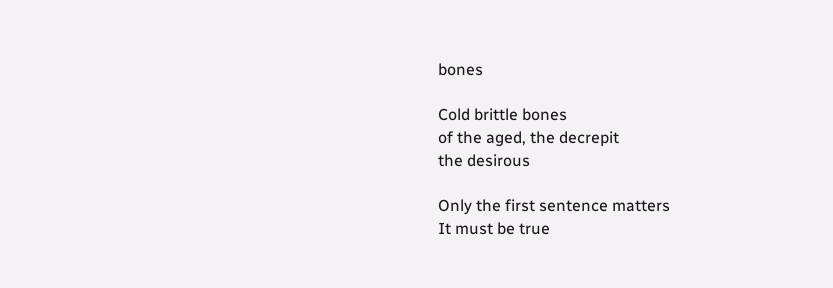bones

Cold brittle bones
of the aged, the decrepit
the desirous

Only the first sentence matters
It must be true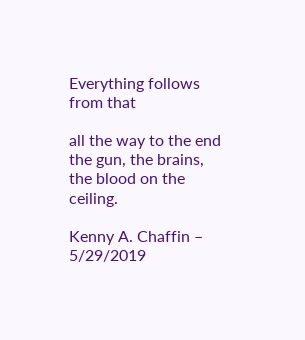Everything follows from that

all the way to the end
the gun, the brains,
the blood on the ceiling.

Kenny A. Chaffin – 5/29/2019